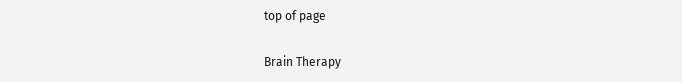top of page

Brain Therapy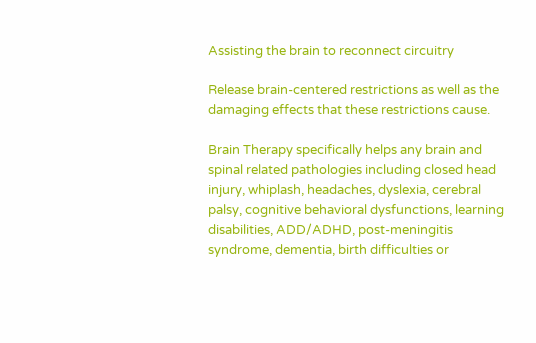Assisting the brain to reconnect circuitry

Release brain-centered restrictions as well as the damaging effects that these restrictions cause.

Brain Therapy specifically helps any brain and spinal related pathologies including closed head injury, whiplash, headaches, dyslexia, cerebral palsy, cognitive behavioral dysfunctions, learning disabilities, ADD/ADHD, post-meningitis syndrome, dementia, birth difficulties or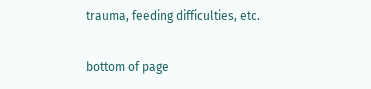trauma, feeding difficulties, etc.

bottom of page